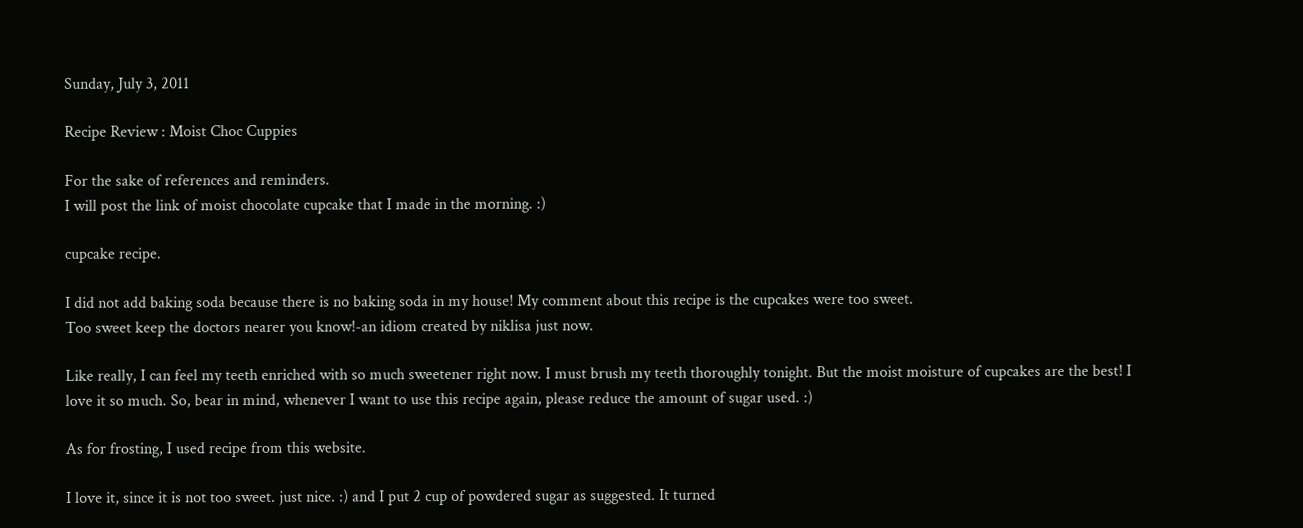Sunday, July 3, 2011

Recipe Review : Moist Choc Cuppies

For the sake of references and reminders.
I will post the link of moist chocolate cupcake that I made in the morning. :)

cupcake recipe.

I did not add baking soda because there is no baking soda in my house! My comment about this recipe is the cupcakes were too sweet.
Too sweet keep the doctors nearer you know!-an idiom created by niklisa just now.

Like really, I can feel my teeth enriched with so much sweetener right now. I must brush my teeth thoroughly tonight. But the moist moisture of cupcakes are the best! I love it so much. So, bear in mind, whenever I want to use this recipe again, please reduce the amount of sugar used. :)

As for frosting, I used recipe from this website.

I love it, since it is not too sweet. just nice. :) and I put 2 cup of powdered sugar as suggested. It turned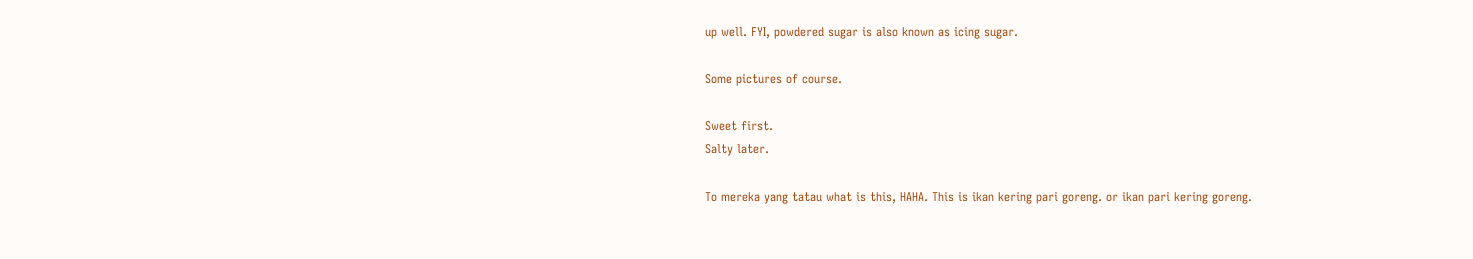up well. FYI, powdered sugar is also known as icing sugar.

Some pictures of course.

Sweet first.
Salty later.

To mereka yang tatau what is this, HAHA. This is ikan kering pari goreng. or ikan pari kering goreng.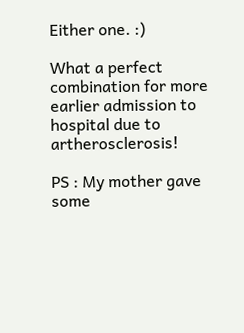Either one. :)

What a perfect combination for more earlier admission to hospital due to artherosclerosis!

PS : My mother gave some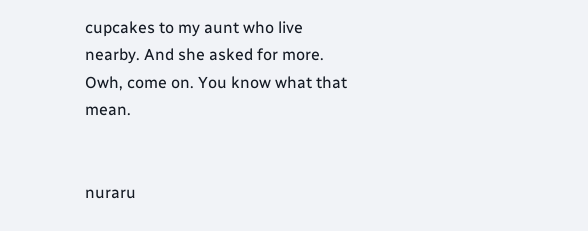cupcakes to my aunt who live nearby. And she asked for more. Owh, come on. You know what that mean.


nuraru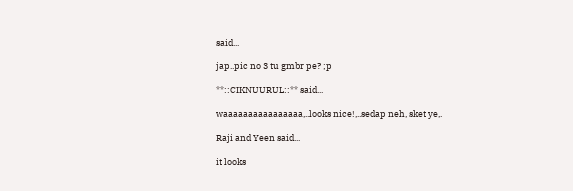said...

jap..pic no 3 tu gmbr pe? ;p

**::CIKNUURUL::** said...

waaaaaaaaaaaaaaaa,..looks nice!,..sedap neh, sket ye,.

Raji and Yeen said...

it looks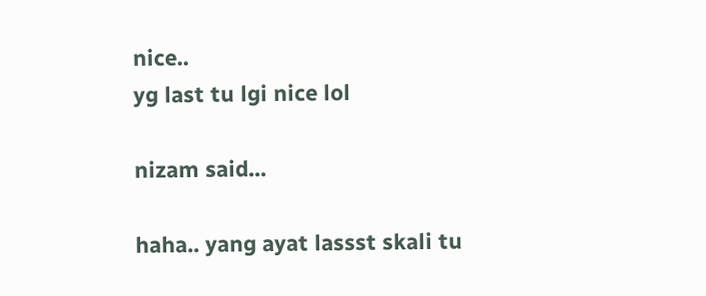nice..
yg last tu lgi nice lol

nizam said...

haha.. yang ayat lassst skali tu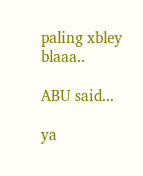paling xbley blaaa..

ABU said...

ya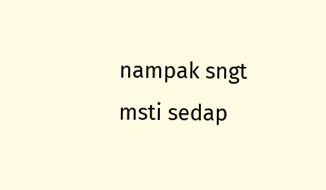nampak sngt msti sedap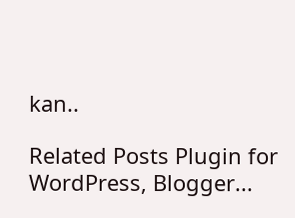kan..

Related Posts Plugin for WordPress, Blogger...